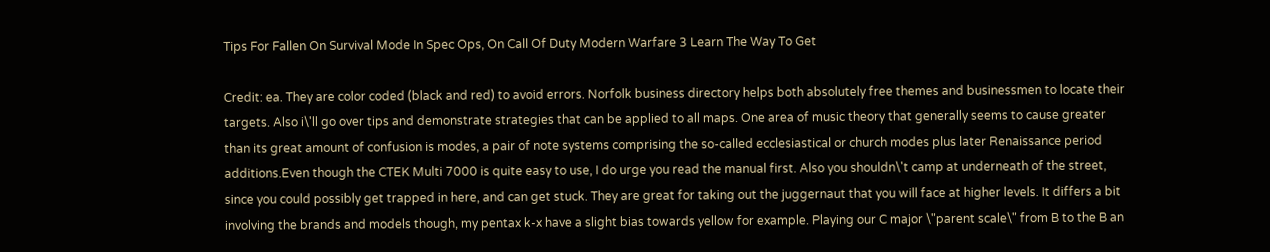Tips For Fallen On Survival Mode In Spec Ops, On Call Of Duty Modern Warfare 3 Learn The Way To Get

Credit: ea. They are color coded (black and red) to avoid errors. Norfolk business directory helps both absolutely free themes and businessmen to locate their targets. Also i\'ll go over tips and demonstrate strategies that can be applied to all maps. One area of music theory that generally seems to cause greater than its great amount of confusion is modes, a pair of note systems comprising the so-called ecclesiastical or church modes plus later Renaissance period additions.Even though the CTEK Multi 7000 is quite easy to use, I do urge you read the manual first. Also you shouldn\'t camp at underneath of the street, since you could possibly get trapped in here, and can get stuck. They are great for taking out the juggernaut that you will face at higher levels. It differs a bit involving the brands and models though, my pentax k-x have a slight bias towards yellow for example. Playing our C major \"parent scale\" from B to the B an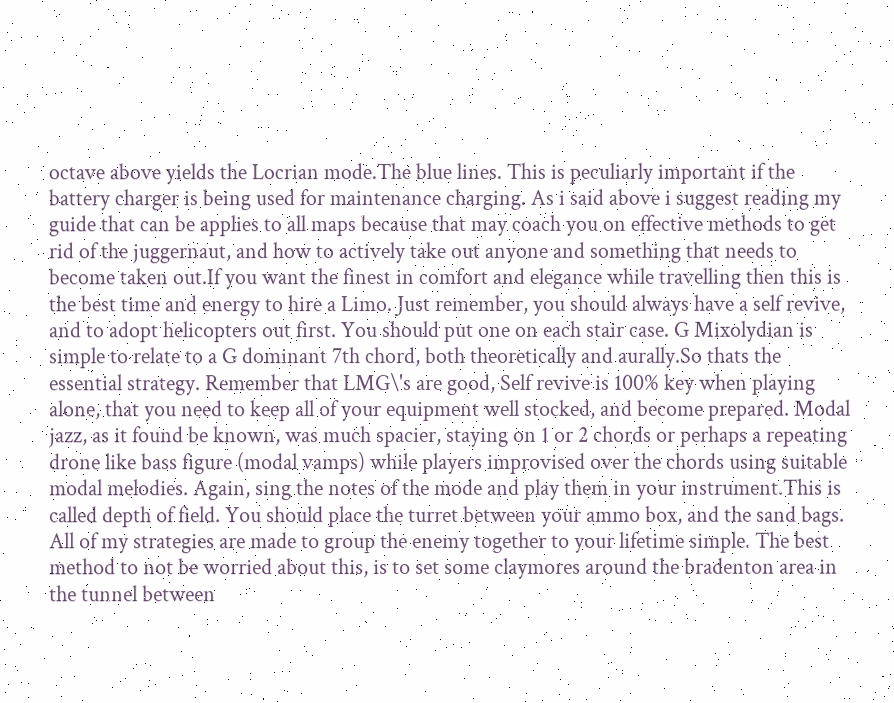octave above yields the Locrian mode.The blue lines. This is peculiarly important if the battery charger is being used for maintenance charging. As i said above i suggest reading my guide that can be applies to all maps because that may coach you on effective methods to get rid of the juggernaut, and how to actively take out anyone and something that needs to become taken out.If you want the finest in comfort and elegance while travelling then this is the best time and energy to hire a Limo. Just remember, you should always have a self revive, and to adopt helicopters out first. You should put one on each stair case. G Mixolydian is simple to relate to a G dominant 7th chord, both theoretically and aurally.So thats the essential strategy. Remember that LMG\'s are good, Self revive is 100% key when playing alone, that you need to keep all of your equipment well stocked, and become prepared. Modal jazz, as it found be known, was much spacier, staying on 1 or 2 chords or perhaps a repeating drone like bass figure (modal vamps) while players improvised over the chords using suitable modal melodies. Again, sing the notes of the mode and play them in your instrument.This is called depth of field. You should place the turret between your ammo box, and the sand bags. All of my strategies are made to group the enemy together to your lifetime simple. The best method to not be worried about this, is to set some claymores around the bradenton area in the tunnel between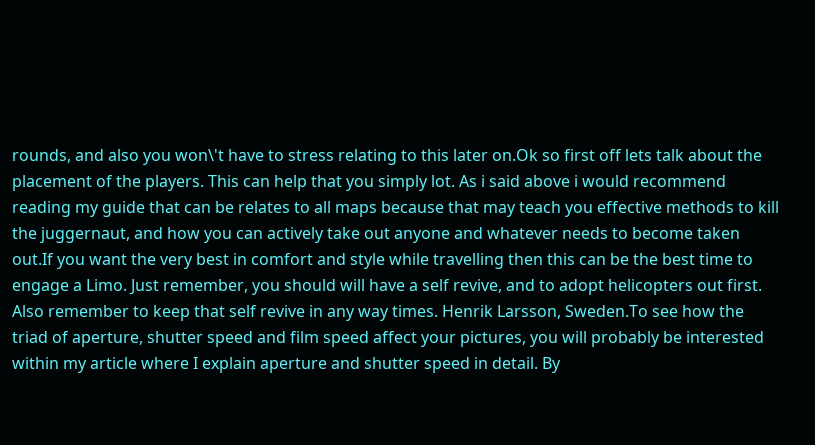rounds, and also you won\'t have to stress relating to this later on.Ok so first off lets talk about the placement of the players. This can help that you simply lot. As i said above i would recommend reading my guide that can be relates to all maps because that may teach you effective methods to kill the juggernaut, and how you can actively take out anyone and whatever needs to become taken out.If you want the very best in comfort and style while travelling then this can be the best time to engage a Limo. Just remember, you should will have a self revive, and to adopt helicopters out first. Also remember to keep that self revive in any way times. Henrik Larsson, Sweden.To see how the triad of aperture, shutter speed and film speed affect your pictures, you will probably be interested within my article where I explain aperture and shutter speed in detail. By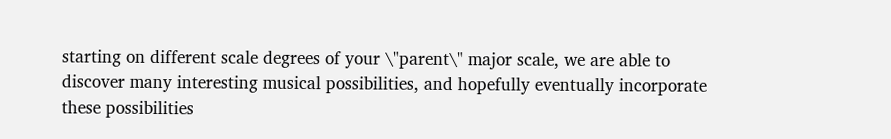starting on different scale degrees of your \"parent\" major scale, we are able to discover many interesting musical possibilities, and hopefully eventually incorporate these possibilities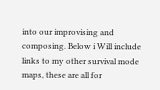into our improvising and composing. Below i Will include links to my other survival mode maps, these are all for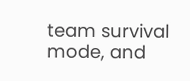team survival mode, and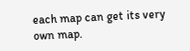each map can get its very own map.